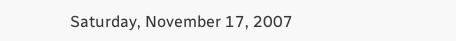Saturday, November 17, 2007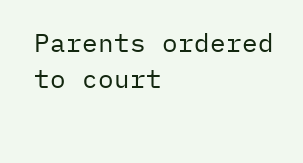Parents ordered to court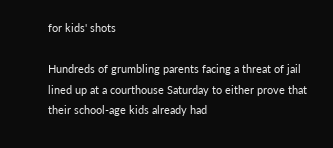for kids' shots

Hundreds of grumbling parents facing a threat of jail lined up at a courthouse Saturday to either prove that their school-age kids already had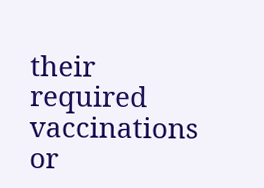their required vaccinations or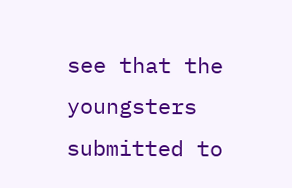see that the youngsters submitted to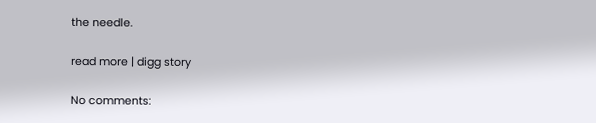the needle.

read more | digg story

No comments: